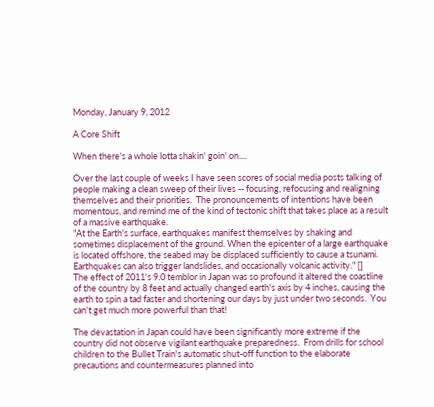Monday, January 9, 2012

A Core Shift

When there's a whole lotta shakin' goin' on....

Over the last couple of weeks I have seen scores of social media posts talking of people making a clean sweep of their lives -- focusing, refocusing and realigning themselves and their priorities.  The pronouncements of intentions have been momentous, and remind me of the kind of tectonic shift that takes place as a result of a massive earthquake.
"At the Earth's surface, earthquakes manifest themselves by shaking and sometimes displacement of the ground. When the epicenter of a large earthquake is located offshore, the seabed may be displaced sufficiently to cause a tsunami. Earthquakes can also trigger landslides, and occasionally volcanic activity." []
The effect of 2011's 9.0 temblor in Japan was so profound it altered the coastline of the country by 8 feet and actually changed earth's axis by 4 inches, causing the earth to spin a tad faster and shortening our days by just under two seconds.  You can't get much more powerful than that!

The devastation in Japan could have been significantly more extreme if the country did not observe vigilant earthquake preparedness.  From drills for school children to the Bullet Train's automatic shut-off function to the elaborate precautions and countermeasures planned into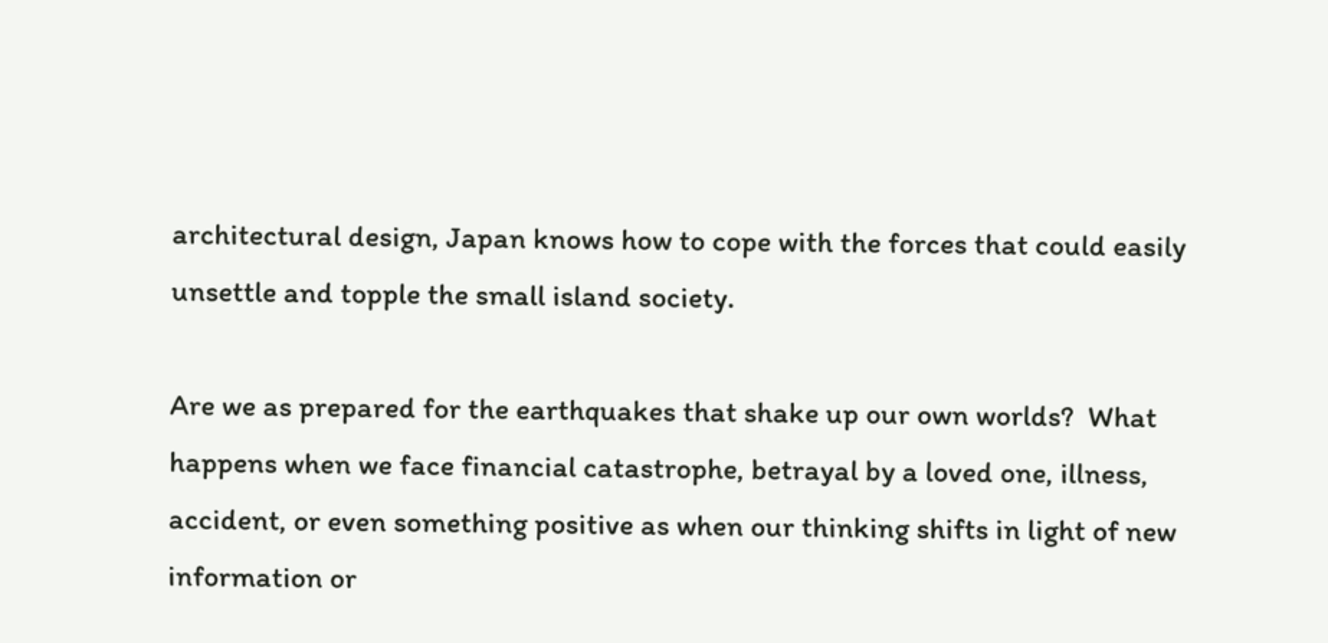architectural design, Japan knows how to cope with the forces that could easily unsettle and topple the small island society.

Are we as prepared for the earthquakes that shake up our own worlds?  What happens when we face financial catastrophe, betrayal by a loved one, illness, accident, or even something positive as when our thinking shifts in light of new information or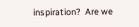inspiration?  Are we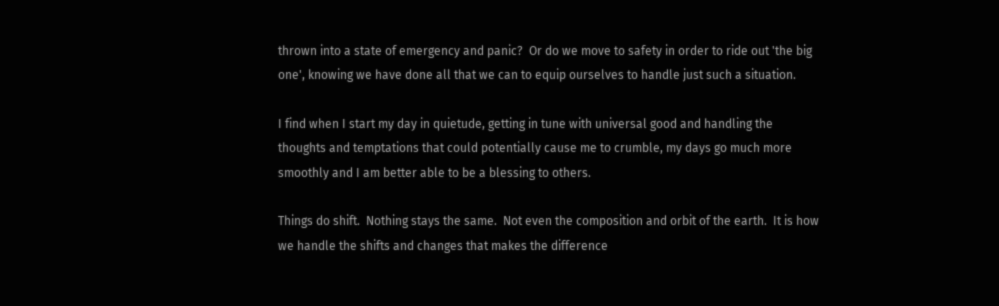thrown into a state of emergency and panic?  Or do we move to safety in order to ride out 'the big one', knowing we have done all that we can to equip ourselves to handle just such a situation.

I find when I start my day in quietude, getting in tune with universal good and handling the thoughts and temptations that could potentially cause me to crumble, my days go much more smoothly and I am better able to be a blessing to others.

Things do shift.  Nothing stays the same.  Not even the composition and orbit of the earth.  It is how we handle the shifts and changes that makes the difference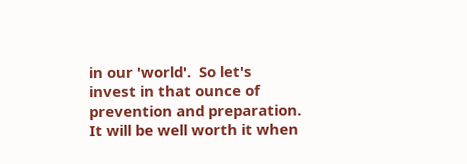in our 'world'.  So let's invest in that ounce of prevention and preparation.  It will be well worth it when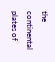the continental plates of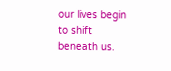our lives begin to shift beneath us.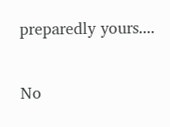preparedly yours....

No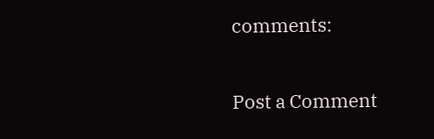comments:

Post a Comment